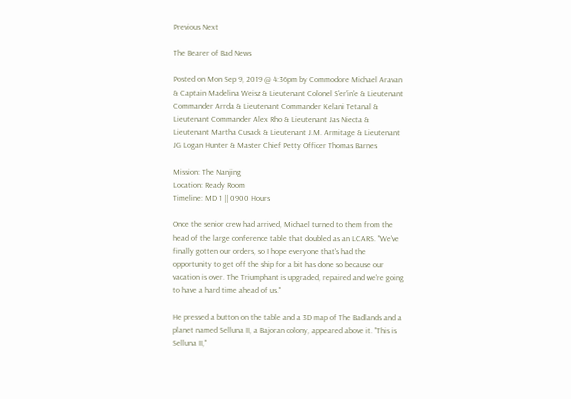Previous Next

The Bearer of Bad News

Posted on Mon Sep 9, 2019 @ 4:36pm by Commodore Michael Aravan & Captain Madelina Weisz & Lieutenant Colonel S'er'in'e & Lieutenant Commander Arrda & Lieutenant Commander Kelani Tetanal & Lieutenant Commander Alex Rho & Lieutenant Jas Niecta & Lieutenant Martha Cusack & Lieutenant J.M. Armitage & Lieutenant JG Logan Hunter & Master Chief Petty Officer Thomas Barnes

Mission: The Nanjing
Location: Ready Room
Timeline: MD 1 || 0900 Hours

Once the senior crew had arrived, Michael turned to them from the head of the large conference table that doubled as an LCARS. "We've finally gotten our orders, so I hope everyone that's had the opportunity to get off the ship for a bit has done so because our vacation is over. The Triumphant is upgraded, repaired and we're going to have a hard time ahead of us."

He pressed a button on the table and a 3D map of The Badlands and a planet named Selluna II, a Bajoran colony, appeared above it. "This is Selluna II,"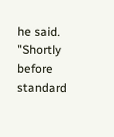he said. "Shortly before standard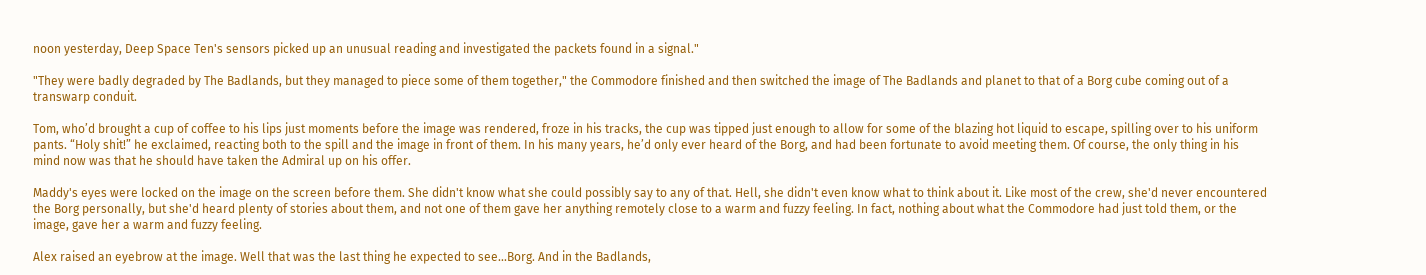noon yesterday, Deep Space Ten's sensors picked up an unusual reading and investigated the packets found in a signal."

"They were badly degraded by The Badlands, but they managed to piece some of them together," the Commodore finished and then switched the image of The Badlands and planet to that of a Borg cube coming out of a transwarp conduit.

Tom, who’d brought a cup of coffee to his lips just moments before the image was rendered, froze in his tracks, the cup was tipped just enough to allow for some of the blazing hot liquid to escape, spilling over to his uniform pants. “Holy shit!” he exclaimed, reacting both to the spill and the image in front of them. In his many years, he’d only ever heard of the Borg, and had been fortunate to avoid meeting them. Of course, the only thing in his mind now was that he should have taken the Admiral up on his offer.

Maddy's eyes were locked on the image on the screen before them. She didn't know what she could possibly say to any of that. Hell, she didn't even know what to think about it. Like most of the crew, she'd never encountered the Borg personally, but she'd heard plenty of stories about them, and not one of them gave her anything remotely close to a warm and fuzzy feeling. In fact, nothing about what the Commodore had just told them, or the image, gave her a warm and fuzzy feeling.

Alex raised an eyebrow at the image. Well that was the last thing he expected to see...Borg. And in the Badlands,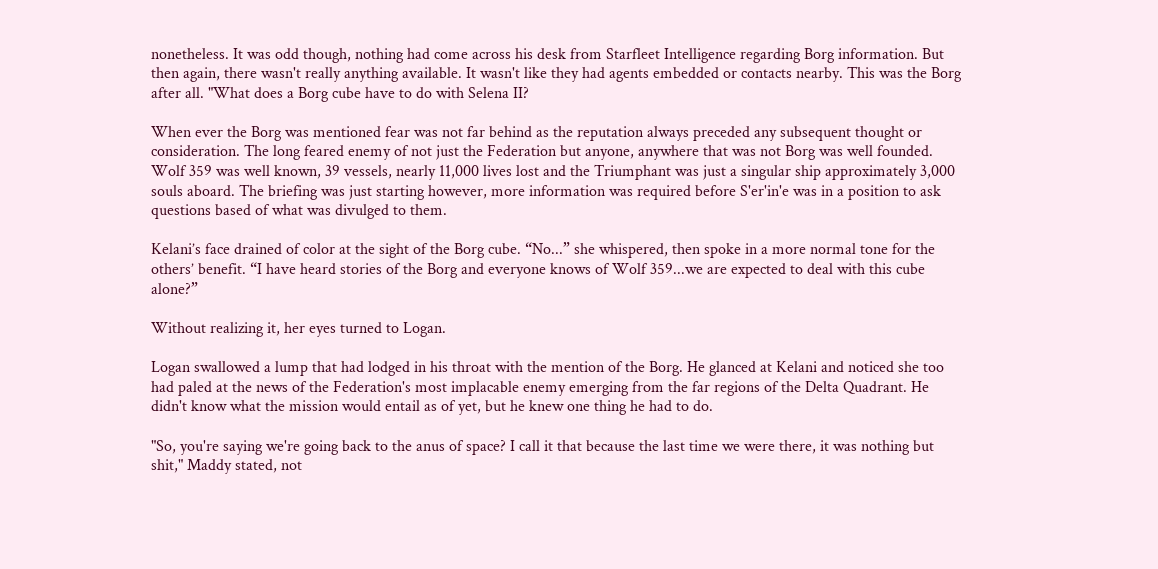nonetheless. It was odd though, nothing had come across his desk from Starfleet Intelligence regarding Borg information. But then again, there wasn't really anything available. It wasn't like they had agents embedded or contacts nearby. This was the Borg after all. "What does a Borg cube have to do with Selena II?

When ever the Borg was mentioned fear was not far behind as the reputation always preceded any subsequent thought or consideration. The long feared enemy of not just the Federation but anyone, anywhere that was not Borg was well founded. Wolf 359 was well known, 39 vessels, nearly 11,000 lives lost and the Triumphant was just a singular ship approximately 3,000 souls aboard. The briefing was just starting however, more information was required before S'er'in'e was in a position to ask questions based of what was divulged to them.

Kelani’s face drained of color at the sight of the Borg cube. “No...” she whispered, then spoke in a more normal tone for the others’ benefit. “I have heard stories of the Borg and everyone knows of Wolf 359...we are expected to deal with this cube alone?”

Without realizing it, her eyes turned to Logan.

Logan swallowed a lump that had lodged in his throat with the mention of the Borg. He glanced at Kelani and noticed she too had paled at the news of the Federation's most implacable enemy emerging from the far regions of the Delta Quadrant. He didn't know what the mission would entail as of yet, but he knew one thing he had to do.

"So, you're saying we're going back to the anus of space? I call it that because the last time we were there, it was nothing but shit," Maddy stated, not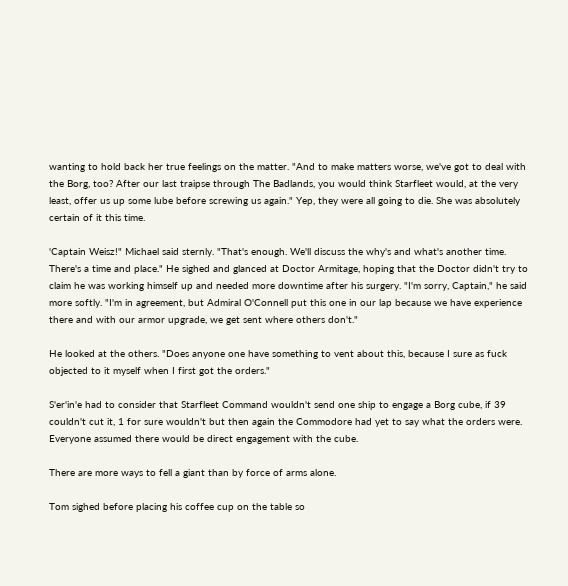wanting to hold back her true feelings on the matter. "And to make matters worse, we've got to deal with the Borg, too? After our last traipse through The Badlands, you would think Starfleet would, at the very least, offer us up some lube before screwing us again." Yep, they were all going to die. She was absolutely certain of it this time.

'Captain Weisz!" Michael said sternly. "That's enough. We'll discuss the why's and what's another time. There's a time and place." He sighed and glanced at Doctor Armitage, hoping that the Doctor didn't try to claim he was working himself up and needed more downtime after his surgery. "I'm sorry, Captain," he said more softly. "I'm in agreement, but Admiral O'Connell put this one in our lap because we have experience there and with our armor upgrade, we get sent where others don't."

He looked at the others. "Does anyone one have something to vent about this, because I sure as fuck objected to it myself when I first got the orders."

S'er'in'e had to consider that Starfleet Command wouldn't send one ship to engage a Borg cube, if 39 couldn't cut it, 1 for sure wouldn't but then again the Commodore had yet to say what the orders were. Everyone assumed there would be direct engagement with the cube.

There are more ways to fell a giant than by force of arms alone.

Tom sighed before placing his coffee cup on the table so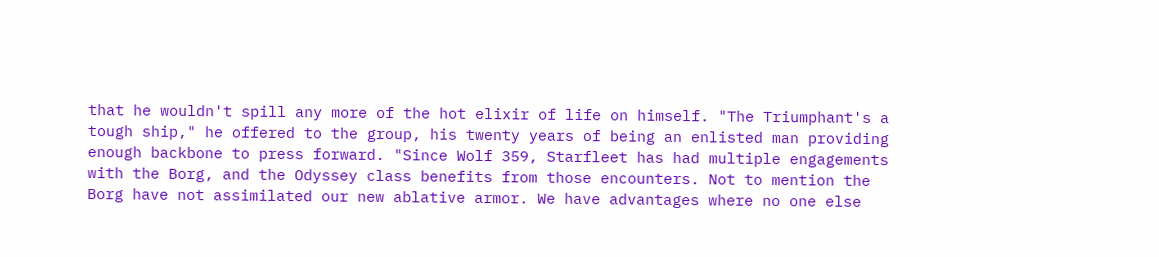that he wouldn't spill any more of the hot elixir of life on himself. "The Triumphant's a tough ship," he offered to the group, his twenty years of being an enlisted man providing enough backbone to press forward. "Since Wolf 359, Starfleet has had multiple engagements with the Borg, and the Odyssey class benefits from those encounters. Not to mention the Borg have not assimilated our new ablative armor. We have advantages where no one else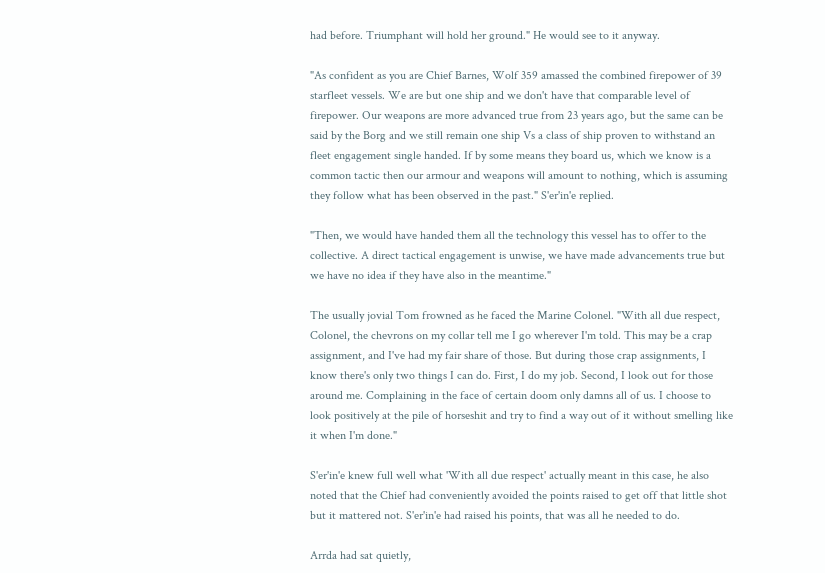had before. Triumphant will hold her ground." He would see to it anyway.

"As confident as you are Chief Barnes, Wolf 359 amassed the combined firepower of 39 starfleet vessels. We are but one ship and we don't have that comparable level of firepower. Our weapons are more advanced true from 23 years ago, but the same can be said by the Borg and we still remain one ship Vs a class of ship proven to withstand an fleet engagement single handed. If by some means they board us, which we know is a common tactic then our armour and weapons will amount to nothing, which is assuming they follow what has been observed in the past." S'er'in'e replied.

"Then, we would have handed them all the technology this vessel has to offer to the collective. A direct tactical engagement is unwise, we have made advancements true but we have no idea if they have also in the meantime."

The usually jovial Tom frowned as he faced the Marine Colonel. "With all due respect, Colonel, the chevrons on my collar tell me I go wherever I'm told. This may be a crap assignment, and I've had my fair share of those. But during those crap assignments, I know there's only two things I can do. First, I do my job. Second, I look out for those around me. Complaining in the face of certain doom only damns all of us. I choose to look positively at the pile of horseshit and try to find a way out of it without smelling like it when I'm done."

S'er'in'e knew full well what 'With all due respect' actually meant in this case, he also noted that the Chief had conveniently avoided the points raised to get off that little shot but it mattered not. S'er'in'e had raised his points, that was all he needed to do.

Arrda had sat quietly,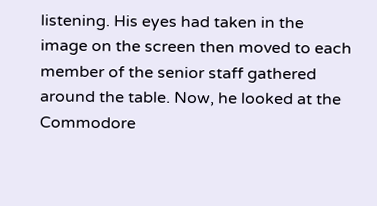listening. His eyes had taken in the image on the screen then moved to each member of the senior staff gathered around the table. Now, he looked at the Commodore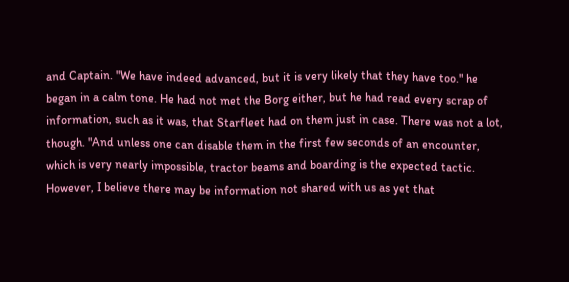and Captain. "We have indeed advanced, but it is very likely that they have too." he began in a calm tone. He had not met the Borg either, but he had read every scrap of information, such as it was, that Starfleet had on them just in case. There was not a lot, though. "And unless one can disable them in the first few seconds of an encounter, which is very nearly impossible, tractor beams and boarding is the expected tactic. However, I believe there may be information not shared with us as yet that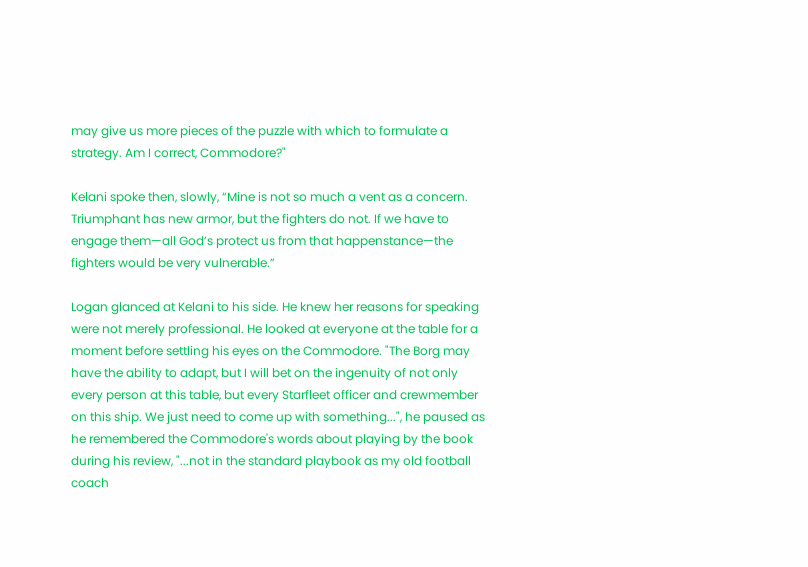may give us more pieces of the puzzle with which to formulate a strategy. Am I correct, Commodore?"

Kelani spoke then, slowly, “Mine is not so much a vent as a concern. Triumphant has new armor, but the fighters do not. If we have to engage them—all God’s protect us from that happenstance—the fighters would be very vulnerable.”

Logan glanced at Kelani to his side. He knew her reasons for speaking were not merely professional. He looked at everyone at the table for a moment before settling his eyes on the Commodore. "The Borg may have the ability to adapt, but I will bet on the ingenuity of not only every person at this table, but every Starfleet officer and crewmember on this ship. We just need to come up with something...", he paused as he remembered the Commodore's words about playing by the book during his review, "...not in the standard playbook as my old football coach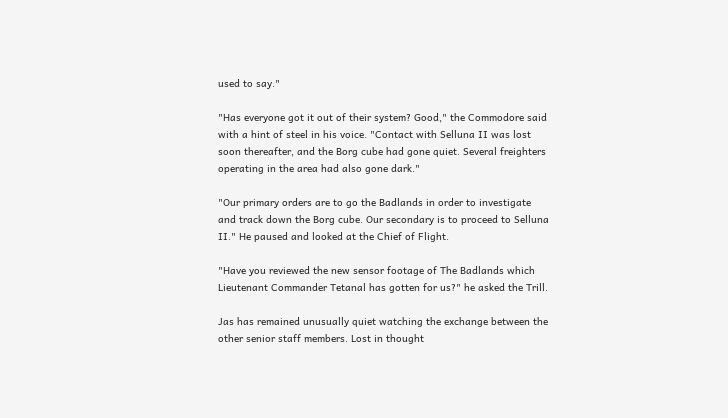used to say."

"Has everyone got it out of their system? Good," the Commodore said with a hint of steel in his voice. "Contact with Selluna II was lost soon thereafter, and the Borg cube had gone quiet. Several freighters operating in the area had also gone dark."

"Our primary orders are to go the Badlands in order to investigate and track down the Borg cube. Our secondary is to proceed to Selluna II." He paused and looked at the Chief of Flight.

"Have you reviewed the new sensor footage of The Badlands which Lieutenant Commander Tetanal has gotten for us?" he asked the Trill.

Jas has remained unusually quiet watching the exchange between the other senior staff members. Lost in thought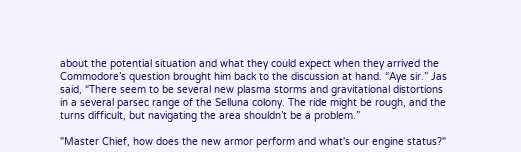about the potential situation and what they could expect when they arrived the Commodore’s question brought him back to the discussion at hand. “Aye sir.” Jas said, “There seem to be several new plasma storms and gravitational distortions in a several parsec range of the Selluna colony. The ride might be rough, and the turns difficult, but navigating the area shouldn’t be a problem.”

"Master Chief, how does the new armor perform and what's our engine status?"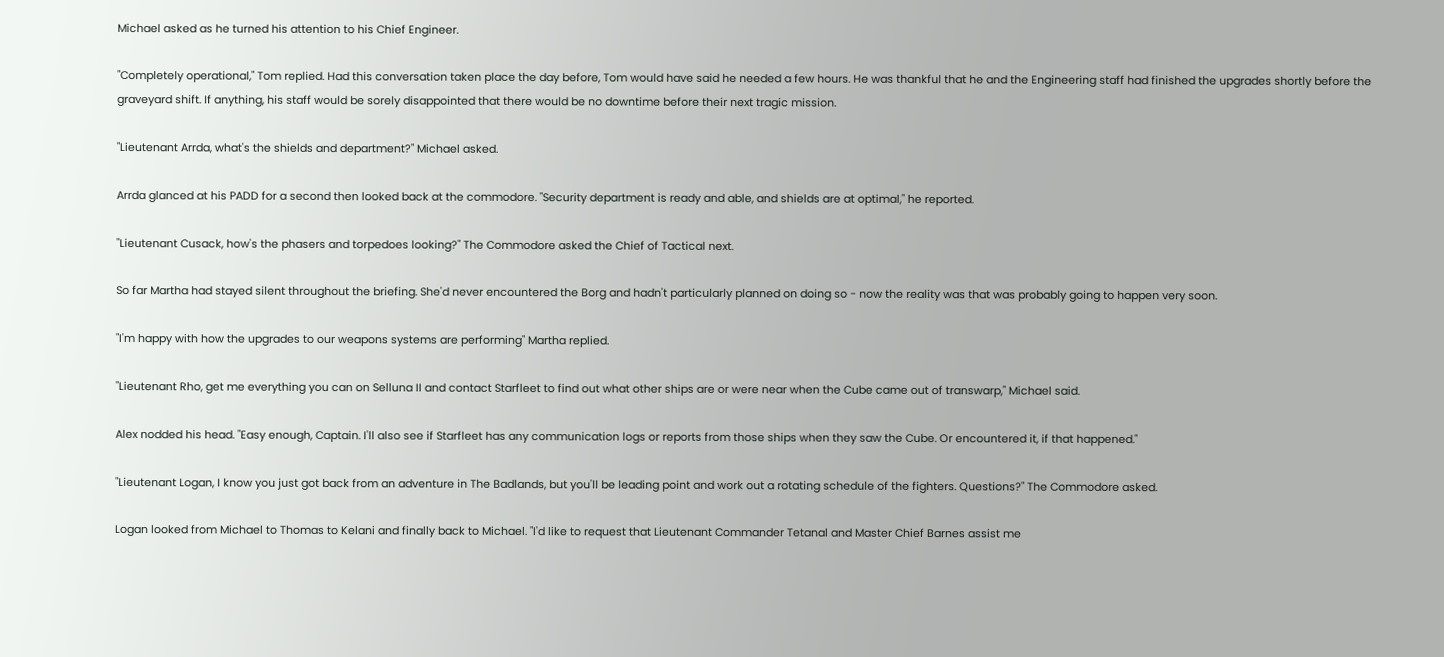Michael asked as he turned his attention to his Chief Engineer.

"Completely operational," Tom replied. Had this conversation taken place the day before, Tom would have said he needed a few hours. He was thankful that he and the Engineering staff had finished the upgrades shortly before the graveyard shift. If anything, his staff would be sorely disappointed that there would be no downtime before their next tragic mission.

"Lieutenant Arrda, what's the shields and department?" Michael asked.

Arrda glanced at his PADD for a second then looked back at the commodore. "Security department is ready and able, and shields are at optimal," he reported.

"Lieutenant Cusack, how's the phasers and torpedoes looking?" The Commodore asked the Chief of Tactical next.

So far Martha had stayed silent throughout the briefing. She'd never encountered the Borg and hadn't particularly planned on doing so - now the reality was that was probably going to happen very soon.

"I'm happy with how the upgrades to our weapons systems are performing" Martha replied.

"Lieutenant Rho, get me everything you can on Selluna II and contact Starfleet to find out what other ships are or were near when the Cube came out of transwarp," Michael said.

Alex nodded his head. "Easy enough, Captain. I'll also see if Starfleet has any communication logs or reports from those ships when they saw the Cube. Or encountered it, if that happened."

"Lieutenant Logan, I know you just got back from an adventure in The Badlands, but you'll be leading point and work out a rotating schedule of the fighters. Questions?" The Commodore asked.

Logan looked from Michael to Thomas to Kelani and finally back to Michael. "I'd like to request that Lieutenant Commander Tetanal and Master Chief Barnes assist me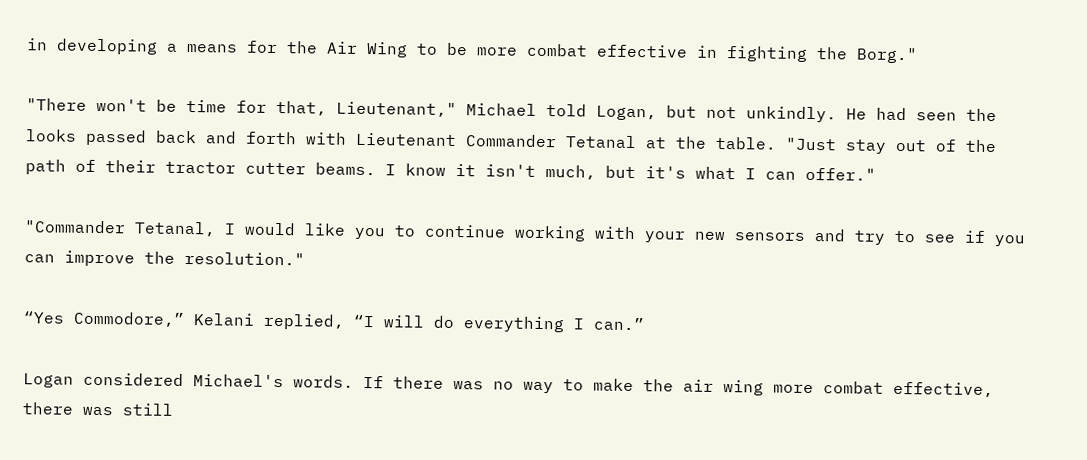in developing a means for the Air Wing to be more combat effective in fighting the Borg."

"There won't be time for that, Lieutenant," Michael told Logan, but not unkindly. He had seen the looks passed back and forth with Lieutenant Commander Tetanal at the table. "Just stay out of the path of their tractor cutter beams. I know it isn't much, but it's what I can offer."

"Commander Tetanal, I would like you to continue working with your new sensors and try to see if you can improve the resolution."

“Yes Commodore,” Kelani replied, “I will do everything I can.”

Logan considered Michael's words. If there was no way to make the air wing more combat effective, there was still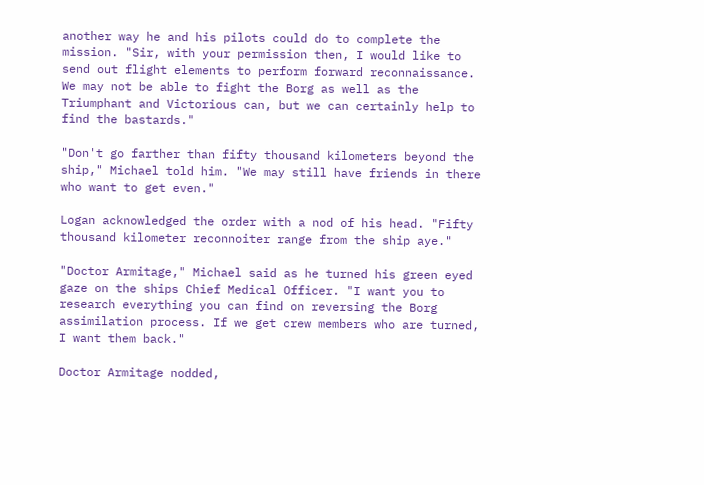another way he and his pilots could do to complete the mission. "Sir, with your permission then, I would like to send out flight elements to perform forward reconnaissance. We may not be able to fight the Borg as well as the Triumphant and Victorious can, but we can certainly help to find the bastards."

"Don't go farther than fifty thousand kilometers beyond the ship," Michael told him. "We may still have friends in there who want to get even."

Logan acknowledged the order with a nod of his head. "Fifty thousand kilometer reconnoiter range from the ship aye."

"Doctor Armitage," Michael said as he turned his green eyed gaze on the ships Chief Medical Officer. "I want you to research everything you can find on reversing the Borg assimilation process. If we get crew members who are turned, I want them back."

Doctor Armitage nodded,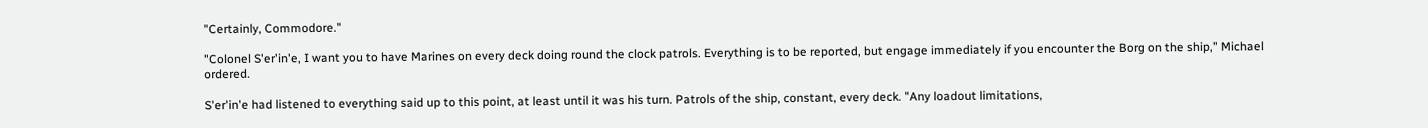"Certainly, Commodore."

"Colonel S'er'in'e, I want you to have Marines on every deck doing round the clock patrols. Everything is to be reported, but engage immediately if you encounter the Borg on the ship," Michael ordered.

S'er'in'e had listened to everything said up to this point, at least until it was his turn. Patrols of the ship, constant, every deck. "Any loadout limitations,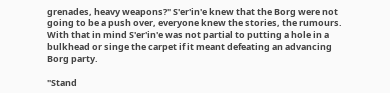grenades, heavy weapons?" S'er'in'e knew that the Borg were not going to be a push over, everyone knew the stories, the rumours. With that in mind S'er'in'e was not partial to putting a hole in a bulkhead or singe the carpet if it meant defeating an advancing Borg party.

"Stand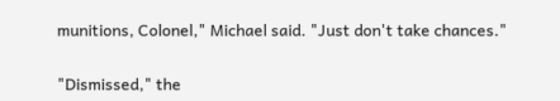munitions, Colonel," Michael said. "Just don't take chances."

"Dismissed," the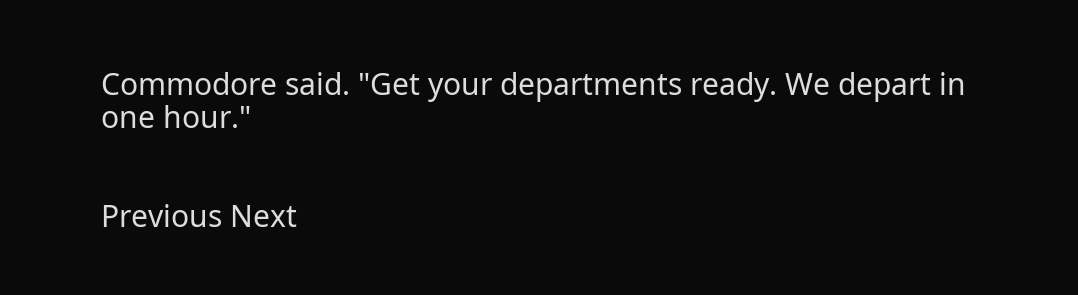Commodore said. "Get your departments ready. We depart in one hour."


Previous Next